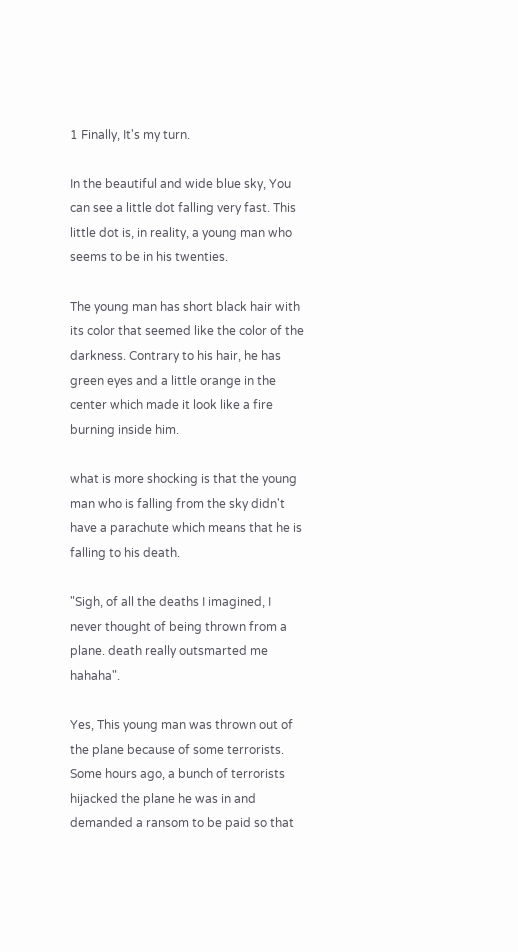1 Finally, It's my turn.

In the beautiful and wide blue sky, You can see a little dot falling very fast. This little dot is, in reality, a young man who seems to be in his twenties.

The young man has short black hair with its color that seemed like the color of the darkness. Contrary to his hair, he has green eyes and a little orange in the center which made it look like a fire burning inside him.

what is more shocking is that the young man who is falling from the sky didn't have a parachute which means that he is falling to his death.

"Sigh, of all the deaths I imagined, I never thought of being thrown from a plane. death really outsmarted me hahaha".

Yes, This young man was thrown out of the plane because of some terrorists. Some hours ago, a bunch of terrorists hijacked the plane he was in and demanded a ransom to be paid so that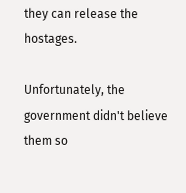they can release the hostages.

Unfortunately, the government didn't believe them so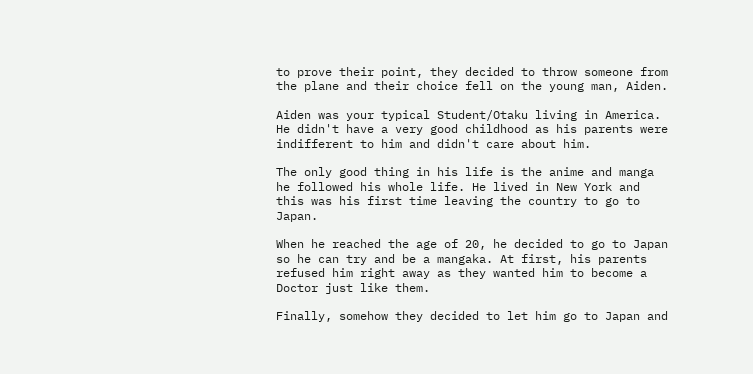to prove their point, they decided to throw someone from the plane and their choice fell on the young man, Aiden.

Aiden was your typical Student/Otaku living in America. He didn't have a very good childhood as his parents were indifferent to him and didn't care about him.

The only good thing in his life is the anime and manga he followed his whole life. He lived in New York and this was his first time leaving the country to go to Japan.

When he reached the age of 20, he decided to go to Japan so he can try and be a mangaka. At first, his parents refused him right away as they wanted him to become a Doctor just like them.

Finally, somehow they decided to let him go to Japan and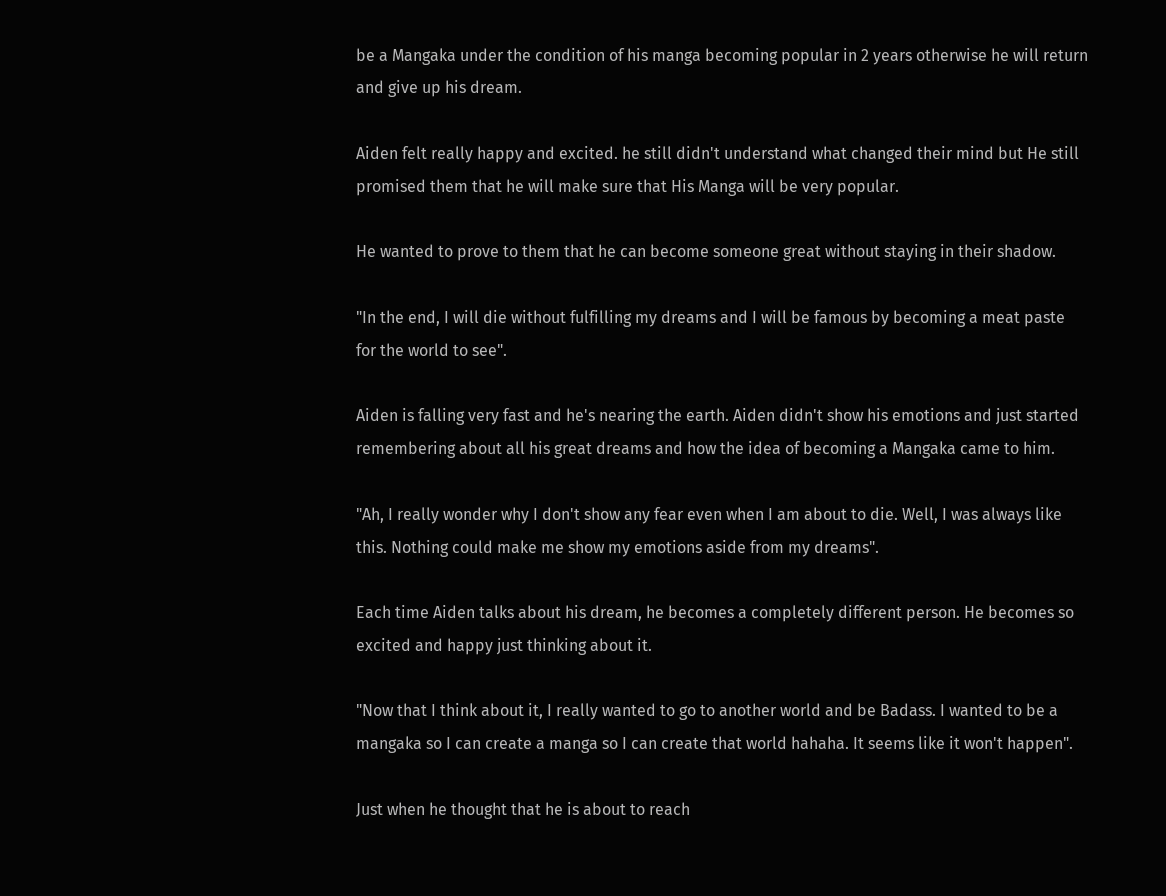be a Mangaka under the condition of his manga becoming popular in 2 years otherwise he will return and give up his dream.

Aiden felt really happy and excited. he still didn't understand what changed their mind but He still promised them that he will make sure that His Manga will be very popular.

He wanted to prove to them that he can become someone great without staying in their shadow.

"In the end, I will die without fulfilling my dreams and I will be famous by becoming a meat paste for the world to see".

Aiden is falling very fast and he's nearing the earth. Aiden didn't show his emotions and just started remembering about all his great dreams and how the idea of becoming a Mangaka came to him.

"Ah, I really wonder why I don't show any fear even when I am about to die. Well, I was always like this. Nothing could make me show my emotions aside from my dreams".

Each time Aiden talks about his dream, he becomes a completely different person. He becomes so excited and happy just thinking about it.

"Now that I think about it, I really wanted to go to another world and be Badass. I wanted to be a mangaka so I can create a manga so I can create that world hahaha. It seems like it won't happen".

Just when he thought that he is about to reach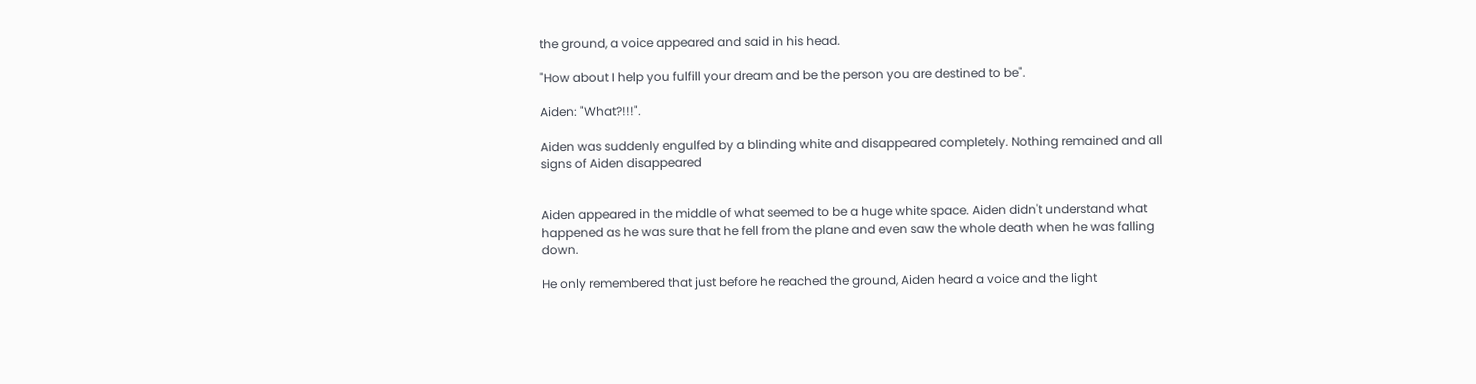the ground, a voice appeared and said in his head.

"How about I help you fulfill your dream and be the person you are destined to be".

Aiden: "What?!!!".

Aiden was suddenly engulfed by a blinding white and disappeared completely. Nothing remained and all signs of Aiden disappeared


Aiden appeared in the middle of what seemed to be a huge white space. Aiden didn't understand what happened as he was sure that he fell from the plane and even saw the whole death when he was falling down.

He only remembered that just before he reached the ground, Aiden heard a voice and the light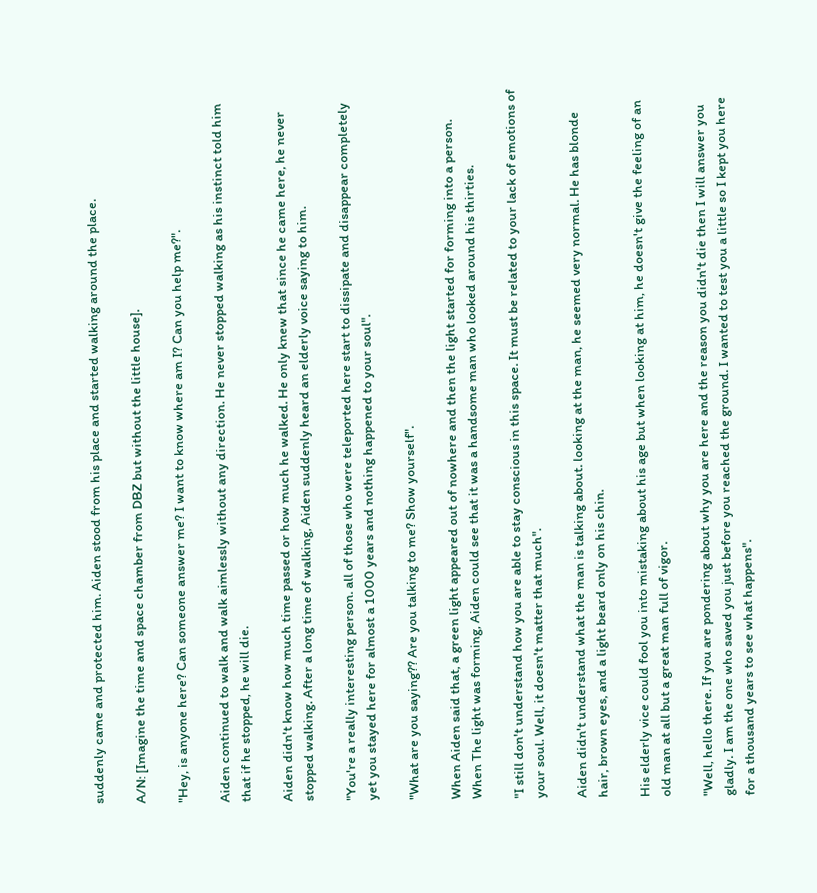suddenly came and protected him. Aiden stood from his place and started walking around the place.

A/N: [Imagine the time and space chamber from DBZ but without the little house].

"Hey, is anyone here? Can someone answer me? I want to know where am I? Can you help me?".

Aiden continued to walk and walk aimlessly without any direction. He never stopped walking as his instinct told him that if he stopped, he will die.

Aiden didn't know how much time passed or how much he walked. He only knew that since he came here, he never stopped walking. After a long time of walking, Aiden suddenly heard an elderly voice saying to him.

"You're a really interesting person. all of those who were teleported here start to dissipate and disappear completely yet you stayed here for almost a 1000 years and nothing happened to your soul".

"What are you saying?? Are you talking to me? Show yourself".

When Aiden said that, a green light appeared out of nowhere and then the light started for forming into a person. When The light was forming, Aiden could see that it was a handsome man who looked around his thirties.

"I still don't understand how you are able to stay conscious in this space. It must be related to your lack of emotions of your soul. Well, it doesn't matter that much".

Aiden didn't understand what the man is talking about. looking at the man, he seemed very normal. He has blonde hair, brown eyes, and a light beard only on his chin.

His elderly vice could fool you into mistaking about his age but when looking at him, he doesn't give the feeling of an old man at all but a great man full of vigor.

"Well, hello there. If you are pondering about why you are here and the reason you didn't die then I will answer you gladly. I am the one who saved you just before you reached the ground. I wanted to test you a little so I kept you here for a thousand years to see what happens".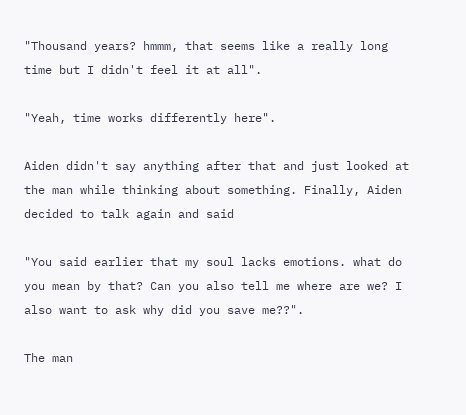"Thousand years? hmmm, that seems like a really long time but I didn't feel it at all".

"Yeah, time works differently here".

Aiden didn't say anything after that and just looked at the man while thinking about something. Finally, Aiden decided to talk again and said

"You said earlier that my soul lacks emotions. what do you mean by that? Can you also tell me where are we? I also want to ask why did you save me??".

The man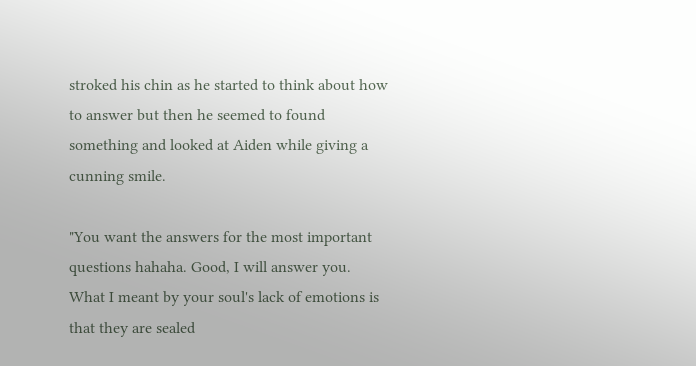stroked his chin as he started to think about how to answer but then he seemed to found something and looked at Aiden while giving a cunning smile.

"You want the answers for the most important questions hahaha. Good, I will answer you. What I meant by your soul's lack of emotions is that they are sealed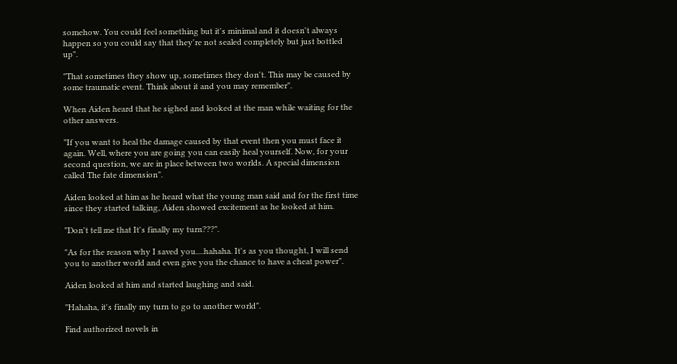somehow. You could feel something but it's minimal and it doesn't always happen so you could say that they're not sealed completely but just bottled up".

"That sometimes they show up, sometimes they don't. This may be caused by some traumatic event. Think about it and you may remember".

When Aiden heard that he sighed and looked at the man while waiting for the other answers.

"If you want to heal the damage caused by that event then you must face it again. Well, where you are going you can easily heal yourself. Now, for your second question, we are in place between two worlds. A special dimension called The fate dimension".

Aiden looked at him as he heard what the young man said and for the first time since they started talking, Aiden showed excitement as he looked at him.

"Don't tell me that It's finally my turn???".

"As for the reason why I saved you....hahaha. It's as you thought, I will send you to another world and even give you the chance to have a cheat power".

Aiden looked at him and started laughing and said.

"Hahaha, it's finally my turn to go to another world".

Find authorized novels in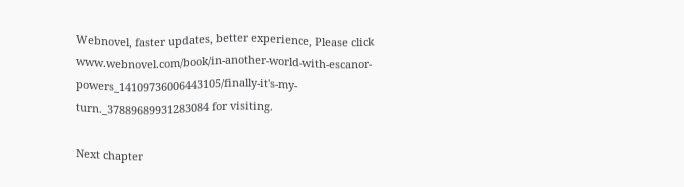Webnovel, faster updates, better experience, Please click www.webnovel.com/book/in-another-world-with-escanor-powers_14109736006443105/finally-it's-my-turn._37889689931283084 for visiting.

Next chapter